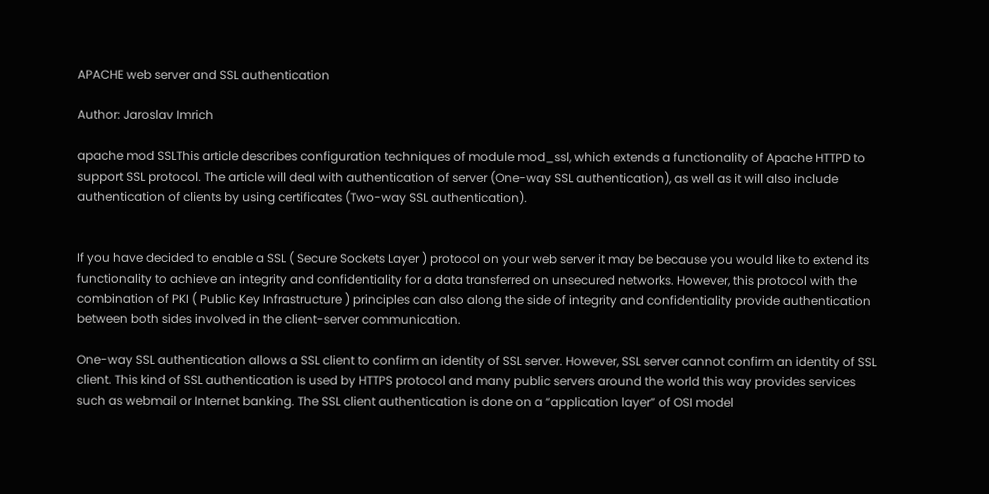APACHE web server and SSL authentication

Author: Jaroslav Imrich

apache mod SSLThis article describes configuration techniques of module mod_ssl, which extends a functionality of Apache HTTPD to support SSL protocol. The article will deal with authentication of server (One-way SSL authentication), as well as it will also include authentication of clients by using certificates (Two-way SSL authentication).


If you have decided to enable a SSL ( Secure Sockets Layer ) protocol on your web server it may be because you would like to extend its functionality to achieve an integrity and confidentiality for a data transferred on unsecured networks. However, this protocol with the combination of PKI ( Public Key Infrastructure ) principles can also along the side of integrity and confidentiality provide authentication between both sides involved in the client-server communication.

One-way SSL authentication allows a SSL client to confirm an identity of SSL server. However, SSL server cannot confirm an identity of SSL client. This kind of SSL authentication is used by HTTPS protocol and many public servers around the world this way provides services such as webmail or Internet banking. The SSL client authentication is done on a “application layer” of OSI model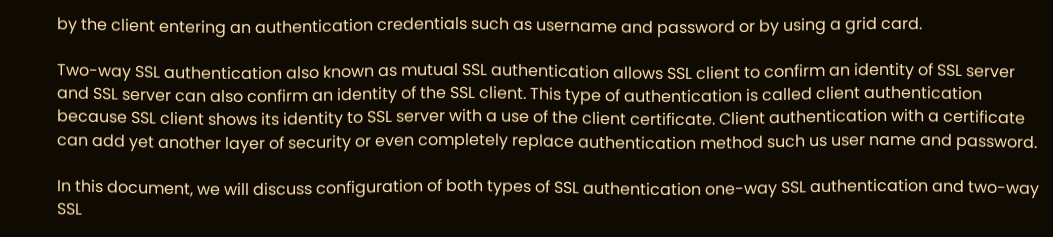by the client entering an authentication credentials such as username and password or by using a grid card.

Two-way SSL authentication also known as mutual SSL authentication allows SSL client to confirm an identity of SSL server and SSL server can also confirm an identity of the SSL client. This type of authentication is called client authentication because SSL client shows its identity to SSL server with a use of the client certificate. Client authentication with a certificate can add yet another layer of security or even completely replace authentication method such us user name and password.

In this document, we will discuss configuration of both types of SSL authentication one-way SSL authentication and two-way SSL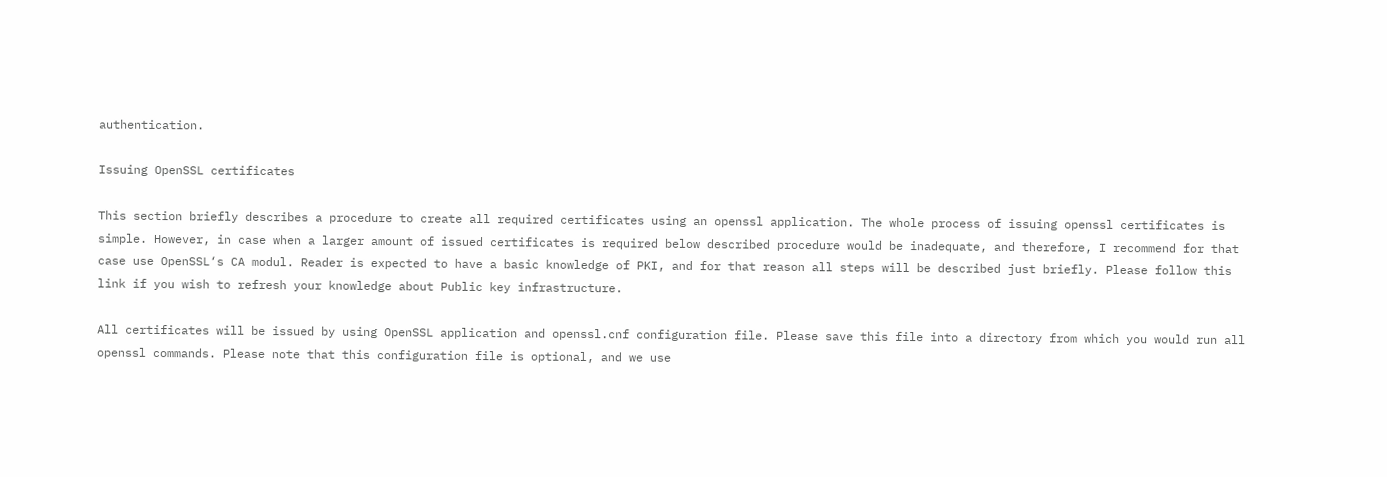authentication.

Issuing OpenSSL certificates

This section briefly describes a procedure to create all required certificates using an openssl application. The whole process of issuing openssl certificates is simple. However, in case when a larger amount of issued certificates is required below described procedure would be inadequate, and therefore, I recommend for that case use OpenSSL‘s CA modul. Reader is expected to have a basic knowledge of PKI, and for that reason all steps will be described just briefly. Please follow this link if you wish to refresh your knowledge about Public key infrastructure.

All certificates will be issued by using OpenSSL application and openssl.cnf configuration file. Please save this file into a directory from which you would run all openssl commands. Please note that this configuration file is optional, and we use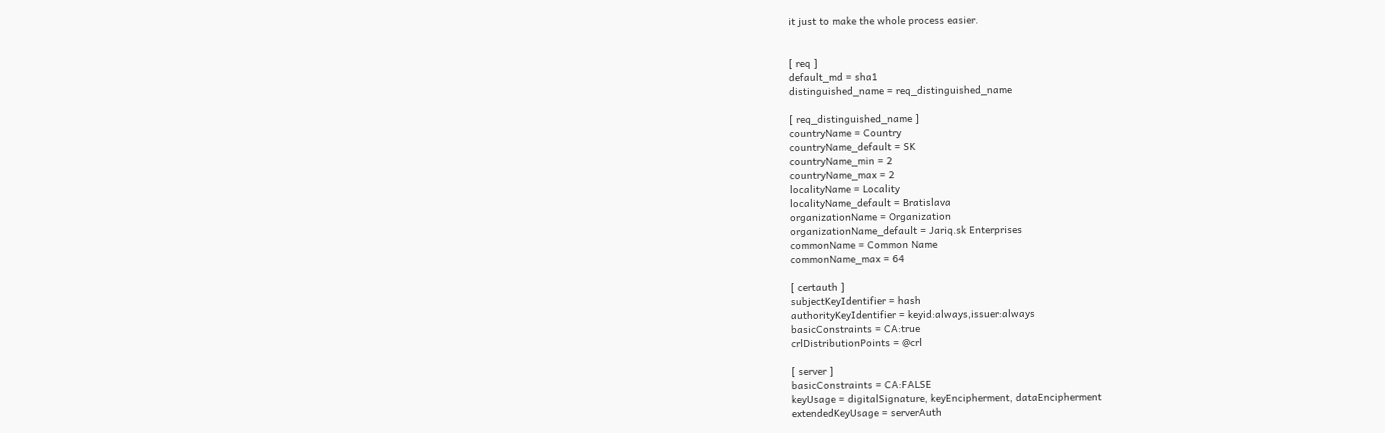it just to make the whole process easier.


[ req ]
default_md = sha1
distinguished_name = req_distinguished_name

[ req_distinguished_name ]
countryName = Country
countryName_default = SK
countryName_min = 2
countryName_max = 2
localityName = Locality
localityName_default = Bratislava
organizationName = Organization
organizationName_default = Jariq.sk Enterprises
commonName = Common Name
commonName_max = 64

[ certauth ]
subjectKeyIdentifier = hash
authorityKeyIdentifier = keyid:always,issuer:always
basicConstraints = CA:true
crlDistributionPoints = @crl

[ server ]
basicConstraints = CA:FALSE
keyUsage = digitalSignature, keyEncipherment, dataEncipherment
extendedKeyUsage = serverAuth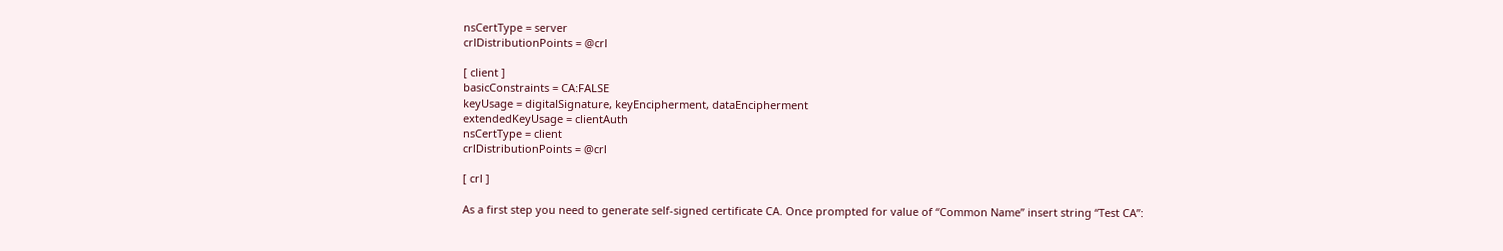nsCertType = server
crlDistributionPoints = @crl

[ client ]
basicConstraints = CA:FALSE
keyUsage = digitalSignature, keyEncipherment, dataEncipherment
extendedKeyUsage = clientAuth
nsCertType = client
crlDistributionPoints = @crl

[ crl ]

As a first step you need to generate self-signed certificate CA. Once prompted for value of “Common Name” insert string “Test CA”: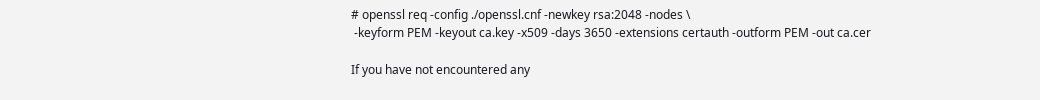# openssl req -config ./openssl.cnf -newkey rsa:2048 -nodes \
 -keyform PEM -keyout ca.key -x509 -days 3650 -extensions certauth -outform PEM -out ca.cer

If you have not encountered any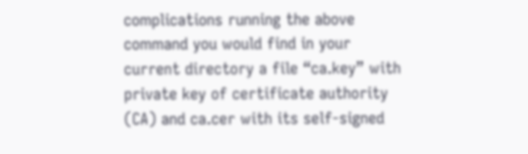complications running the above command you would find in your current directory a file “ca.key” with private key of certificate authority (CA) and ca.cer with its self-signed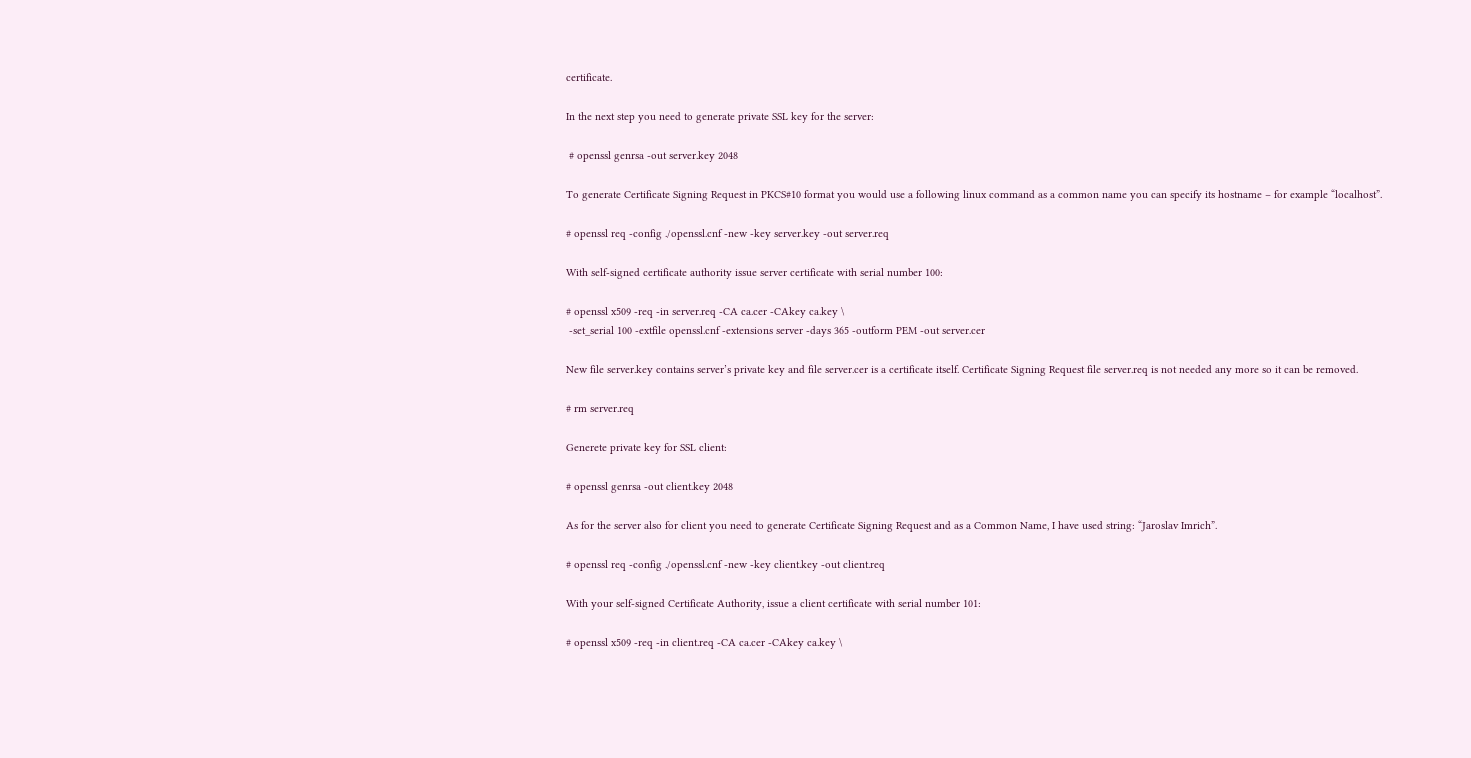certificate.

In the next step you need to generate private SSL key for the server:

 # openssl genrsa -out server.key 2048

To generate Certificate Signing Request in PKCS#10 format you would use a following linux command as a common name you can specify its hostname – for example “localhost”.

# openssl req -config ./openssl.cnf -new -key server.key -out server.req

With self-signed certificate authority issue server certificate with serial number 100:

# openssl x509 -req -in server.req -CA ca.cer -CAkey ca.key \
 -set_serial 100 -extfile openssl.cnf -extensions server -days 365 -outform PEM -out server.cer

New file server.key contains server’s private key and file server.cer is a certificate itself. Certificate Signing Request file server.req is not needed any more so it can be removed.

# rm server.req

Generete private key for SSL client:

# openssl genrsa -out client.key 2048

As for the server also for client you need to generate Certificate Signing Request and as a Common Name, I have used string: “Jaroslav Imrich”.

# openssl req -config ./openssl.cnf -new -key client.key -out client.req

With your self-signed Certificate Authority, issue a client certificate with serial number 101:

# openssl x509 -req -in client.req -CA ca.cer -CAkey ca.key \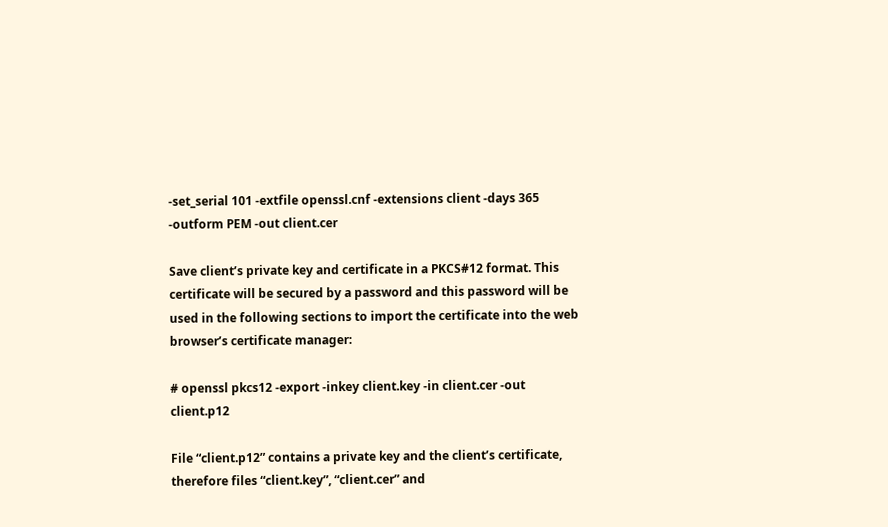-set_serial 101 -extfile openssl.cnf -extensions client -days 365 -outform PEM -out client.cer

Save client’s private key and certificate in a PKCS#12 format. This certificate will be secured by a password and this password will be used in the following sections to import the certificate into the web browser’s certificate manager:

# openssl pkcs12 -export -inkey client.key -in client.cer -out client.p12

File “client.p12” contains a private key and the client’s certificate, therefore files “client.key”, “client.cer” and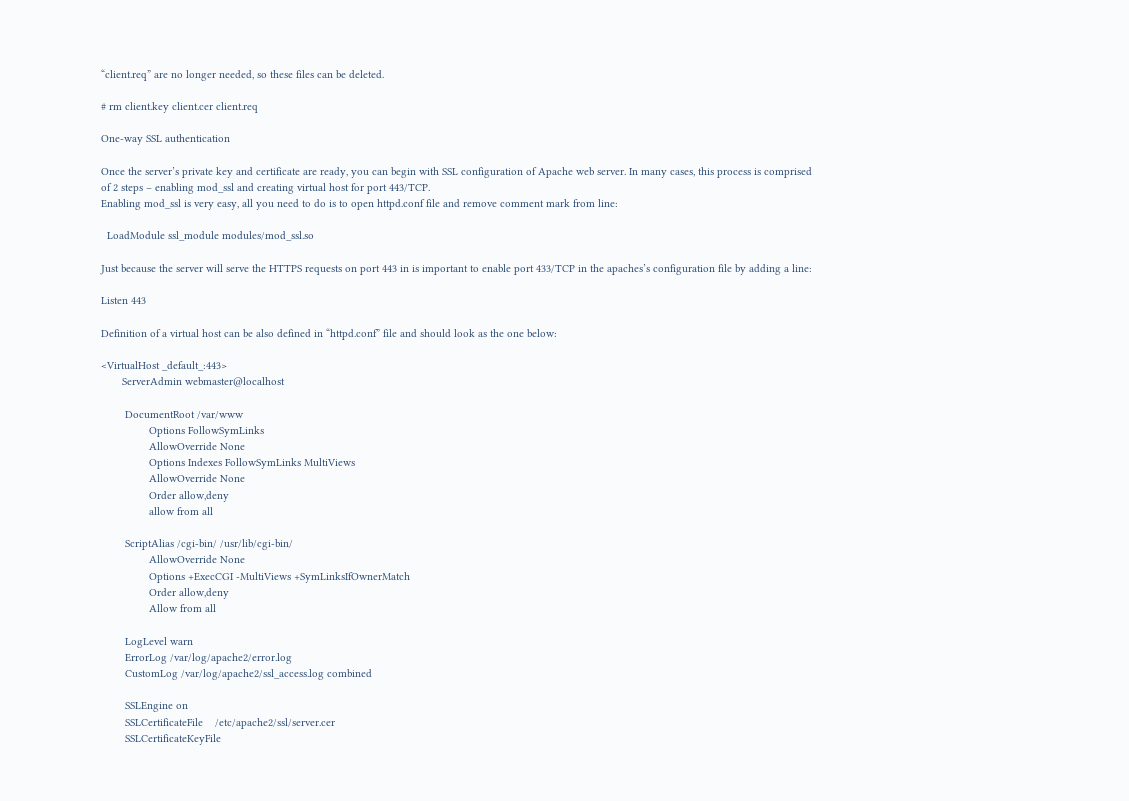“client.req” are no longer needed, so these files can be deleted.

# rm client.key client.cer client.req

One-way SSL authentication

Once the server’s private key and certificate are ready, you can begin with SSL configuration of Apache web server. In many cases, this process is comprised of 2 steps – enabling mod_ssl and creating virtual host for port 443/TCP.
Enabling mod_ssl is very easy, all you need to do is to open httpd.conf file and remove comment mark from line:

  LoadModule ssl_module modules/mod_ssl.so

Just because the server will serve the HTTPS requests on port 443 in is important to enable port 433/TCP in the apaches’s configuration file by adding a line:

Listen 443

Definition of a virtual host can be also defined in “httpd.conf” file and should look as the one below:

<VirtualHost _default_:443>
       ServerAdmin webmaster@localhost

        DocumentRoot /var/www
                Options FollowSymLinks
                AllowOverride None
                Options Indexes FollowSymLinks MultiViews
                AllowOverride None
                Order allow,deny
                allow from all

        ScriptAlias /cgi-bin/ /usr/lib/cgi-bin/
                AllowOverride None
                Options +ExecCGI -MultiViews +SymLinksIfOwnerMatch
                Order allow,deny
                Allow from all

        LogLevel warn
        ErrorLog /var/log/apache2/error.log
        CustomLog /var/log/apache2/ssl_access.log combined

        SSLEngine on
        SSLCertificateFile    /etc/apache2/ssl/server.cer
        SSLCertificateKeyFile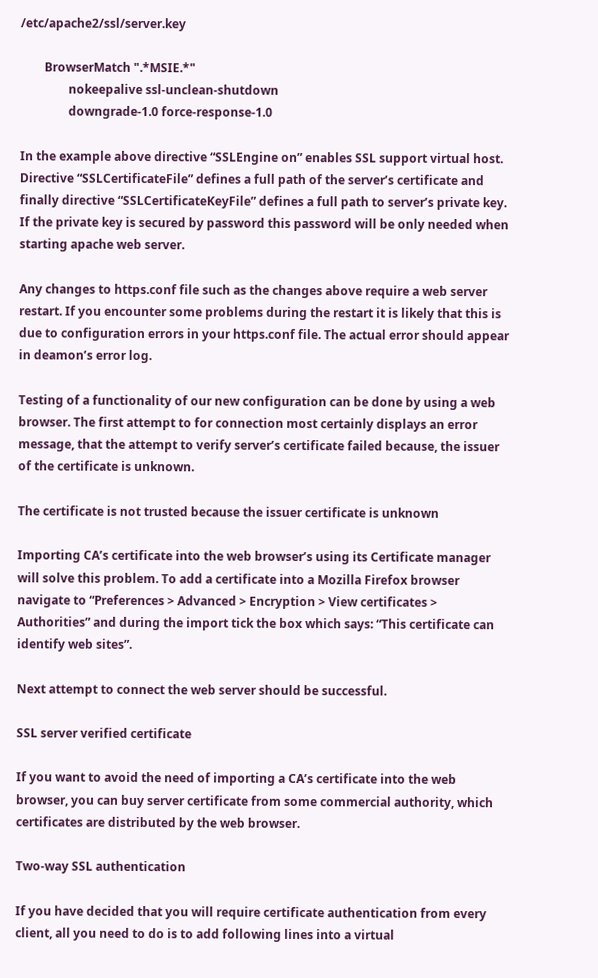/etc/apache2/ssl/server.key

        BrowserMatch ".*MSIE.*"
                nokeepalive ssl-unclean-shutdown
                downgrade-1.0 force-response-1.0

In the example above directive “SSLEngine on” enables SSL support virtual host. Directive “SSLCertificateFile” defines a full path of the server’s certificate and finally directive “SSLCertificateKeyFile” defines a full path to server’s private key. If the private key is secured by password this password will be only needed when starting apache web server.

Any changes to https.conf file such as the changes above require a web server restart. If you encounter some problems during the restart it is likely that this is due to configuration errors in your https.conf file. The actual error should appear in deamon’s error log.

Testing of a functionality of our new configuration can be done by using a web browser. The first attempt to for connection most certainly displays an error message, that the attempt to verify server’s certificate failed because, the issuer of the certificate is unknown.

The certificate is not trusted because the issuer certificate is unknown

Importing CA’s certificate into the web browser’s using its Certificate manager will solve this problem. To add a certificate into a Mozilla Firefox browser navigate to “Preferences > Advanced > Encryption > View certificates > Authorities” and during the import tick the box which says: “This certificate can identify web sites”.

Next attempt to connect the web server should be successful.

SSL server verified certificate

If you want to avoid the need of importing a CA’s certificate into the web browser, you can buy server certificate from some commercial authority, which certificates are distributed by the web browser.

Two-way SSL authentication

If you have decided that you will require certificate authentication from every client, all you need to do is to add following lines into a virtual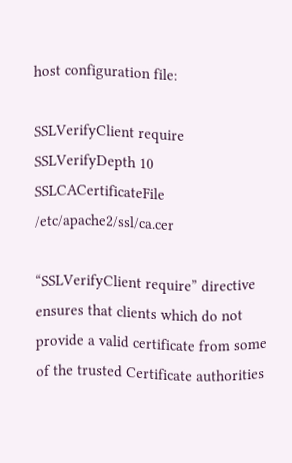host configuration file:

SSLVerifyClient require
SSLVerifyDepth 10
SSLCACertificateFile /etc/apache2/ssl/ca.cer

“SSLVerifyClient require” directive ensures that clients which do not provide a valid certificate from some of the trusted Certificate authorities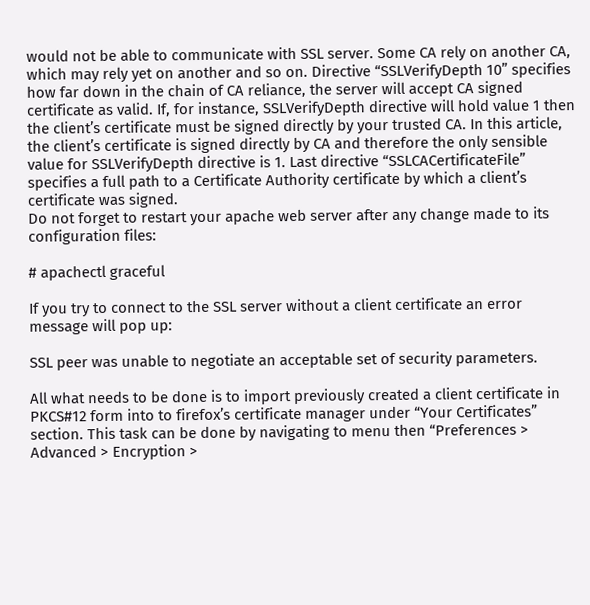would not be able to communicate with SSL server. Some CA rely on another CA, which may rely yet on another and so on. Directive “SSLVerifyDepth 10” specifies how far down in the chain of CA reliance, the server will accept CA signed certificate as valid. If, for instance, SSLVerifyDepth directive will hold value 1 then the client’s certificate must be signed directly by your trusted CA. In this article, the client’s certificate is signed directly by CA and therefore the only sensible value for SSLVerifyDepth directive is 1. Last directive “SSLCACertificateFile” specifies a full path to a Certificate Authority certificate by which a client’s certificate was signed.
Do not forget to restart your apache web server after any change made to its configuration files:

# apachectl graceful

If you try to connect to the SSL server without a client certificate an error message will pop up:

SSL peer was unable to negotiate an acceptable set of security parameters.

All what needs to be done is to import previously created a client certificate in PKCS#12 form into to firefox’s certificate manager under “Your Certificates” section. This task can be done by navigating to menu then “Preferences > Advanced > Encryption >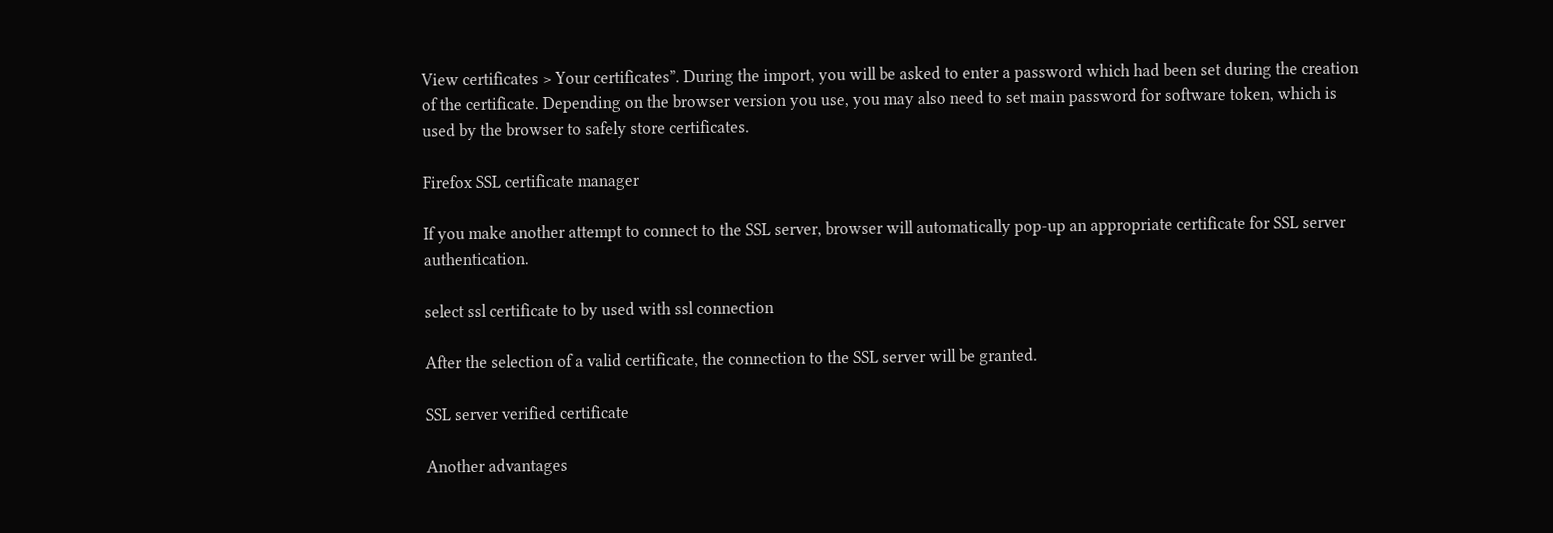View certificates > Your certificates”. During the import, you will be asked to enter a password which had been set during the creation of the certificate. Depending on the browser version you use, you may also need to set main password for software token, which is used by the browser to safely store certificates.

Firefox SSL certificate manager

If you make another attempt to connect to the SSL server, browser will automatically pop-up an appropriate certificate for SSL server authentication.

select ssl certificate to by used with ssl connection

After the selection of a valid certificate, the connection to the SSL server will be granted.

SSL server verified certificate

Another advantages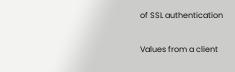of SSL authentication

Values from a client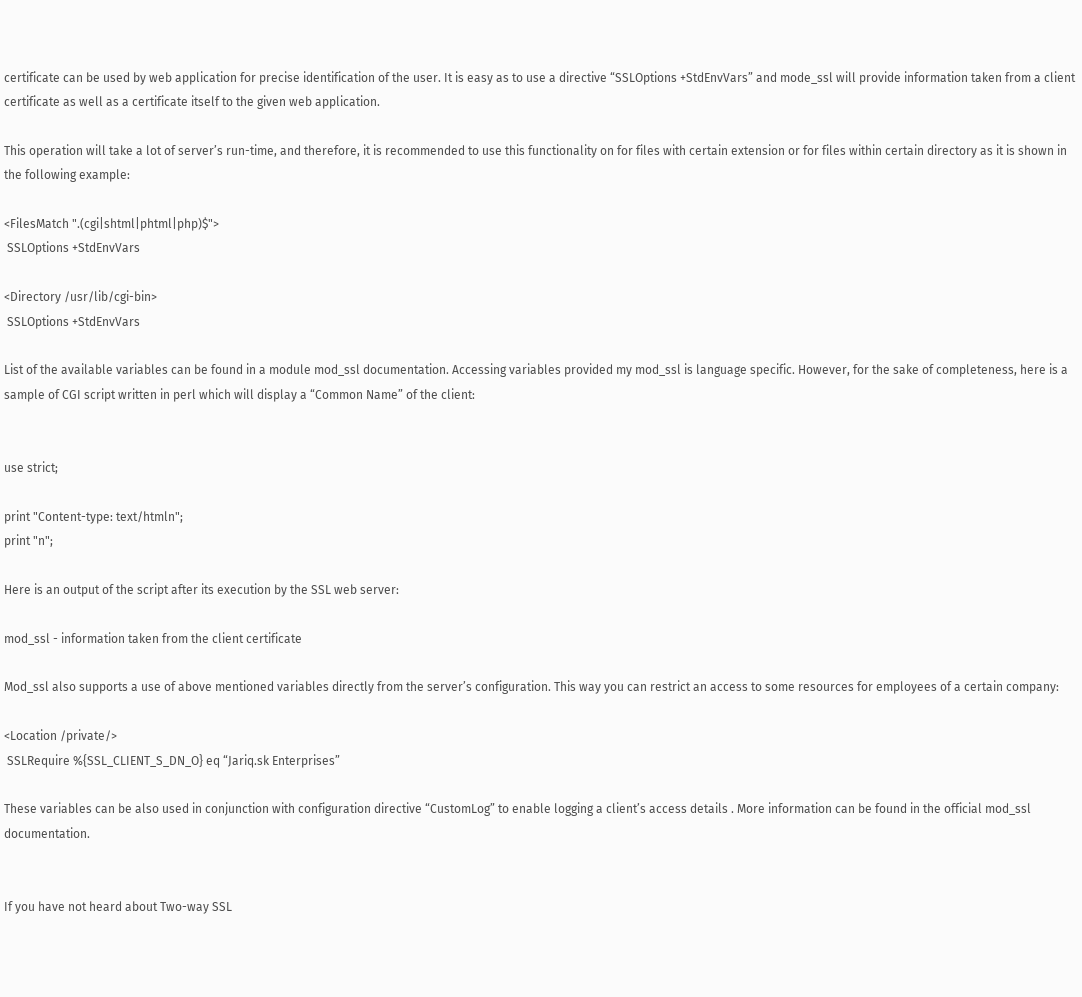certificate can be used by web application for precise identification of the user. It is easy as to use a directive “SSLOptions +StdEnvVars” and mode_ssl will provide information taken from a client certificate as well as a certificate itself to the given web application.

This operation will take a lot of server’s run-time, and therefore, it is recommended to use this functionality on for files with certain extension or for files within certain directory as it is shown in the following example:

<FilesMatch ".(cgi|shtml|phtml|php)$">
 SSLOptions +StdEnvVars

<Directory /usr/lib/cgi-bin>
 SSLOptions +StdEnvVars

List of the available variables can be found in a module mod_ssl documentation. Accessing variables provided my mod_ssl is language specific. However, for the sake of completeness, here is a sample of CGI script written in perl which will display a “Common Name” of the client:


use strict;

print "Content-type: text/htmln";
print "n";

Here is an output of the script after its execution by the SSL web server:

mod_ssl - information taken from the client certificate

Mod_ssl also supports a use of above mentioned variables directly from the server’s configuration. This way you can restrict an access to some resources for employees of a certain company:

<Location /private/>
 SSLRequire %{SSL_CLIENT_S_DN_O} eq “Jariq.sk Enterprises”

These variables can be also used in conjunction with configuration directive “CustomLog” to enable logging a client’s access details . More information can be found in the official mod_ssl documentation.


If you have not heard about Two-way SSL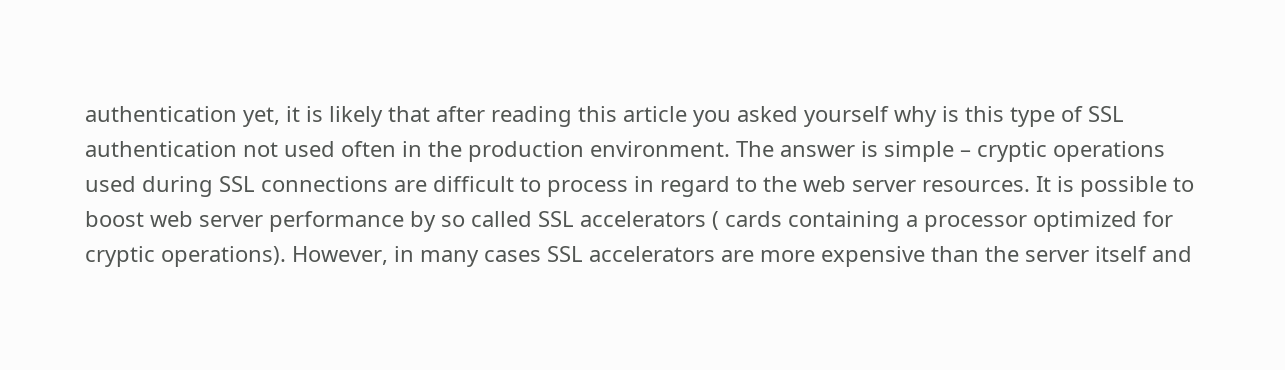authentication yet, it is likely that after reading this article you asked yourself why is this type of SSL authentication not used often in the production environment. The answer is simple – cryptic operations used during SSL connections are difficult to process in regard to the web server resources. It is possible to boost web server performance by so called SSL accelerators ( cards containing a processor optimized for cryptic operations). However, in many cases SSL accelerators are more expensive than the server itself and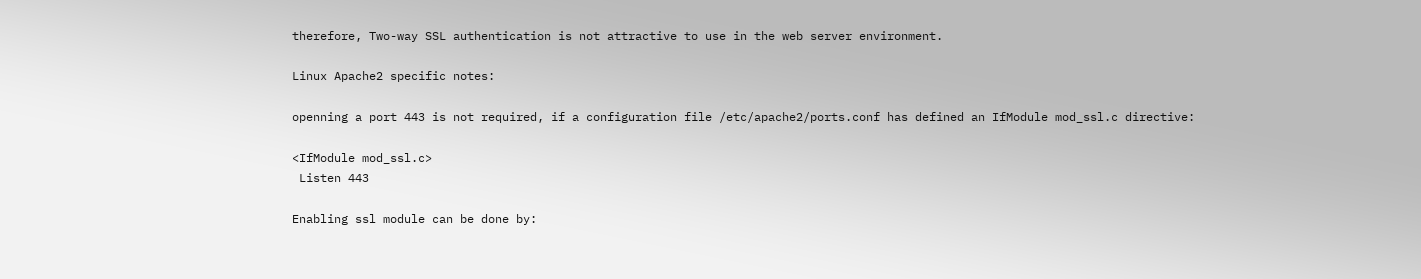therefore, Two-way SSL authentication is not attractive to use in the web server environment.

Linux Apache2 specific notes:

openning a port 443 is not required, if a configuration file /etc/apache2/ports.conf has defined an IfModule mod_ssl.c directive:

<IfModule mod_ssl.c>
 Listen 443

Enabling ssl module can be done by: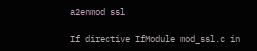a2enmod ssl

If directive IfModule mod_ssl.c in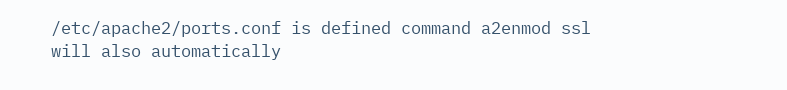/etc/apache2/ports.conf is defined command a2enmod ssl will also automatically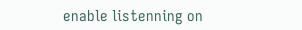enable listenning on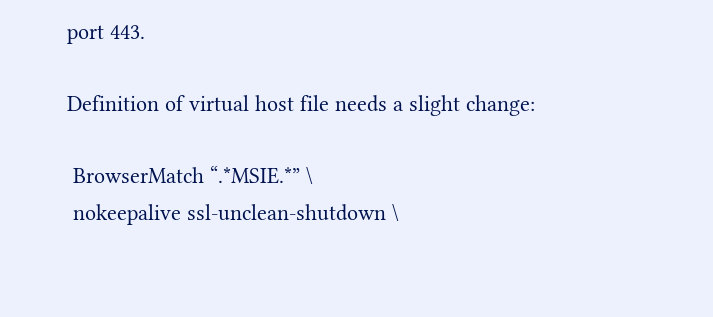port 443.

Definition of virtual host file needs a slight change:

 BrowserMatch “.*MSIE.*” \
 nokeepalive ssl-unclean-shutdown \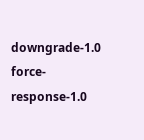downgrade-1.0 force-response-1.0